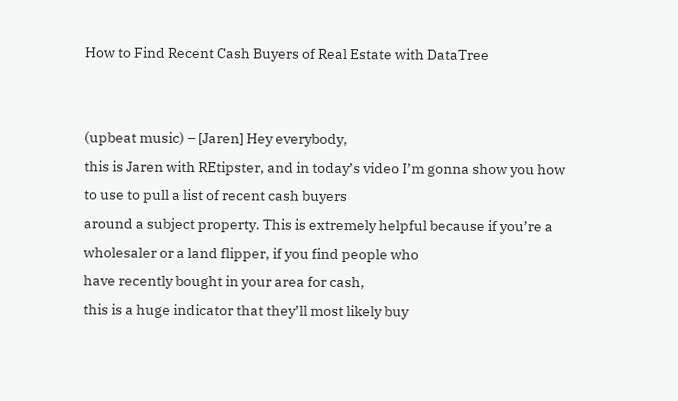How to Find Recent Cash Buyers of Real Estate with DataTree


(upbeat music) – [Jaren] Hey everybody,
this is Jaren with REtipster, and in today’s video I’m gonna show you how to use to pull a list of recent cash buyers
around a subject property. This is extremely helpful because if you’re a
wholesaler or a land flipper, if you find people who
have recently bought in your area for cash,
this is a huge indicator that they’ll most likely buy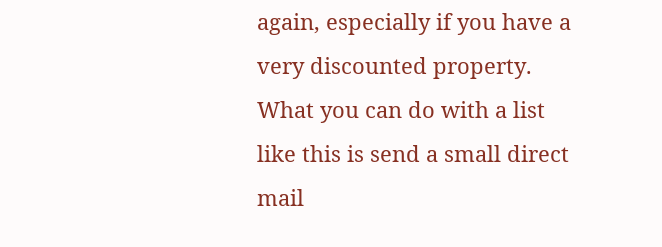again, especially if you have a
very discounted property. What you can do with a list like this is send a small direct mail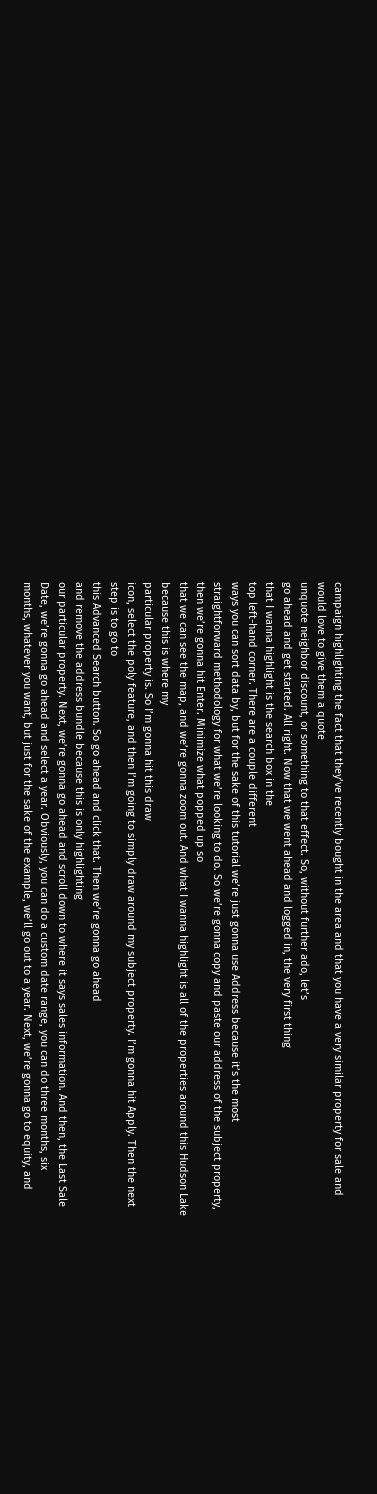campaign highlighting the fact that they’ve recently bought in the area and that you have a very similar property for sale and would love to give them a quote
unquote neighbor discount, or something to that effect. So, without further ado, let’s
go ahead and get started. All right. Now that we went ahead and logged in, the very first thing
that I wanna highlight is the search box in the
top left-hand corner. There are a couple different
ways you can sort data by, but for the sake of this tutorial we’re just gonna use Address because it’s the most
straightforward methodology for what we’re looking to do. So we’re gonna copy and paste our address of the subject property,
then we’re gonna hit Enter. Minimize what popped up so
that we can see the map, and we’re gonna zoom out. And what I wanna highlight is all of the properties around this Hudson Lake because this is where my
particular property is. So I’m gonna hit this draw
icon, select the poly feature, and then I’m going to simply draw around my subject property. I’m gonna hit Apply. Then the next step is to go to
this Advanced Search button. So go ahead and click that. Then we’re gonna go ahead
and remove the address bundle because this is only highlighting
our particular property. Next, we’re gonna go ahead and scroll down to where it says sales information. And then, the Last Sale Date, we’re gonna go ahead and select a year. Obviously, you can do a custom date range, you can do three months, six
months, whatever you want, but just for the sake of the example, we’ll go out to a year. Next, we’re gonna go to equity, and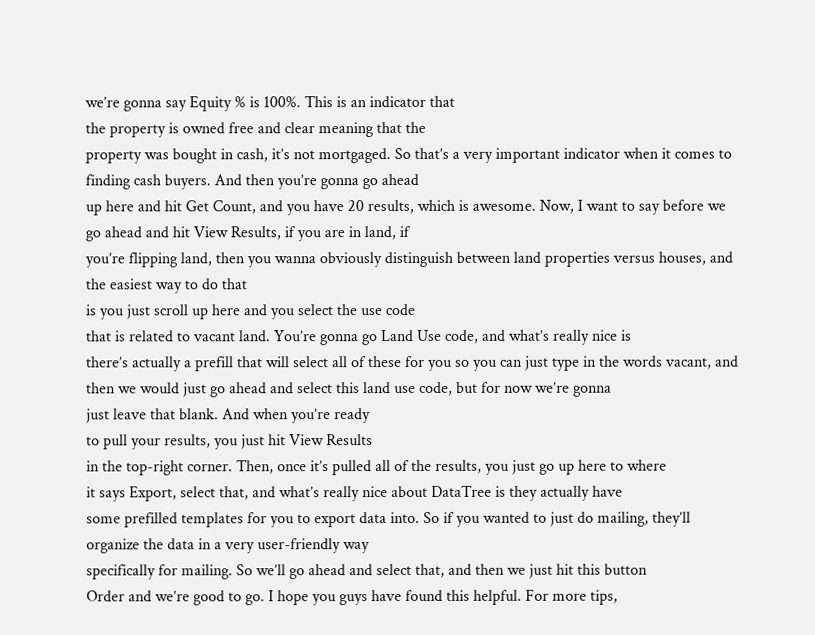we’re gonna say Equity % is 100%. This is an indicator that
the property is owned free and clear meaning that the
property was bought in cash, it’s not mortgaged. So that’s a very important indicator when it comes to finding cash buyers. And then you’re gonna go ahead
up here and hit Get Count, and you have 20 results, which is awesome. Now, I want to say before we
go ahead and hit View Results, if you are in land, if
you’re flipping land, then you wanna obviously distinguish between land properties versus houses, and the easiest way to do that
is you just scroll up here and you select the use code
that is related to vacant land. You’re gonna go Land Use code, and what’s really nice is
there’s actually a prefill that will select all of these for you so you can just type in the words vacant, and then we would just go ahead and select this land use code, but for now we’re gonna
just leave that blank. And when you’re ready
to pull your results, you just hit View Results
in the top-right corner. Then, once it’s pulled all of the results, you just go up here to where
it says Export, select that, and what’s really nice about DataTree is they actually have
some prefilled templates for you to export data into. So if you wanted to just do mailing, they’ll organize the data in a very user-friendly way
specifically for mailing. So we’ll go ahead and select that, and then we just hit this button
Order and we’re good to go. I hope you guys have found this helpful. For more tips,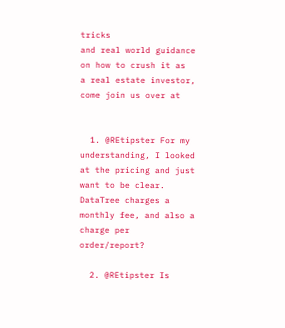tricks
and real world guidance on how to crush it as
a real estate investor, come join us over at


  1. @REtipster For my understanding, I looked at the pricing and just want to be clear. DataTree charges a monthly fee, and also a charge per order/report?

  2. @REtipster Is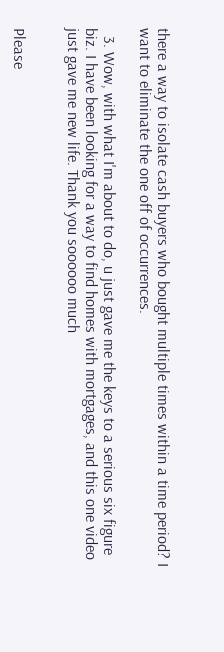there a way to isolate cash buyers who bought multiple times within a time period? I want to eliminate the one off of occurrences.

  3. Wow, with what I'm about to do, u just gave me the keys to a serious six figure biz. I have been looking for a way to find homes with mortgages, and this one video just gave me new life. Thank you soooooo much


Please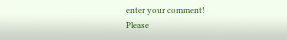enter your comment!
Please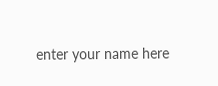enter your name here